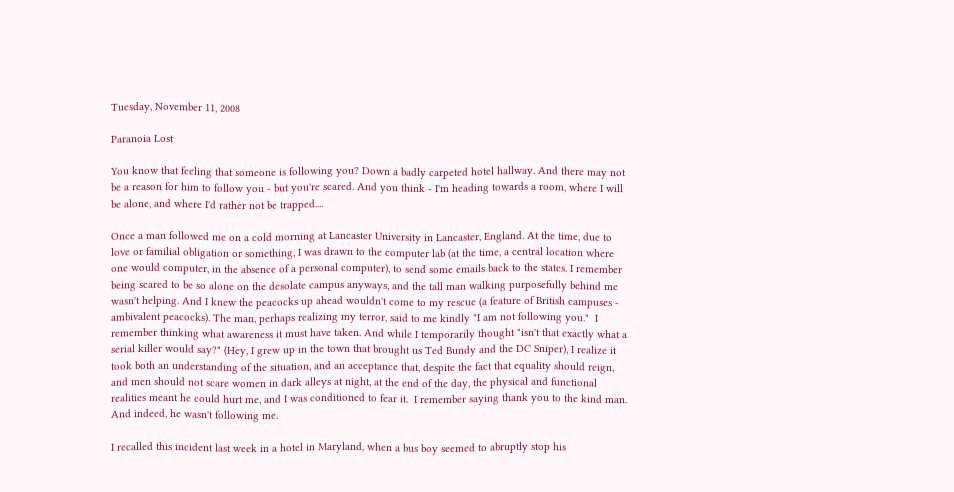Tuesday, November 11, 2008

Paranoia Lost

You know that feeling that someone is following you? Down a badly carpeted hotel hallway. And there may not be a reason for him to follow you - but you're scared. And you think - I'm heading towards a room, where I will be alone, and where I'd rather not be trapped....

Once a man followed me on a cold morning at Lancaster University in Lancaster, England. At the time, due to love or familial obligation or something, I was drawn to the computer lab (at the time, a central location where one would computer, in the absence of a personal computer), to send some emails back to the states. I remember being scared to be so alone on the desolate campus anyways, and the tall man walking purposefully behind me wasn't helping. And I knew the peacocks up ahead wouldn't come to my rescue (a feature of British campuses - ambivalent peacocks). The man, perhaps realizing my terror, said to me kindly "I am not following you."  I remember thinking what awareness it must have taken. And while I temporarily thought "isn't that exactly what a serial killer would say?" (Hey, I grew up in the town that brought us Ted Bundy and the DC Sniper), I realize it took both an understanding of the situation, and an acceptance that, despite the fact that equality should reign, and men should not scare women in dark alleys at night, at the end of the day, the physical and functional realities meant he could hurt me, and I was conditioned to fear it.  I remember saying thank you to the kind man. And indeed, he wasn't following me.

I recalled this incident last week in a hotel in Maryland, when a bus boy seemed to abruptly stop his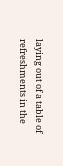laying out of a table of refreshments in the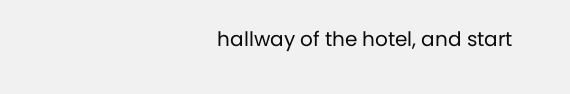hallway of the hotel, and start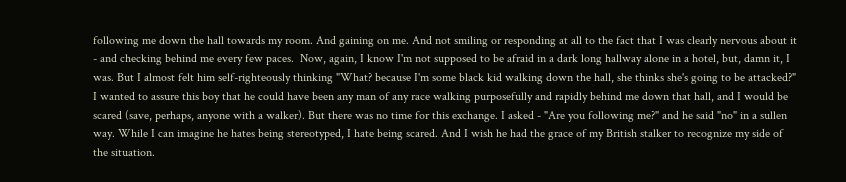following me down the hall towards my room. And gaining on me. And not smiling or responding at all to the fact that I was clearly nervous about it - and checking behind me every few paces.  Now, again, I know I'm not supposed to be afraid in a dark long hallway alone in a hotel, but, damn it, I was. But I almost felt him self-righteously thinking "What? because I'm some black kid walking down the hall, she thinks she's going to be attacked?"   I wanted to assure this boy that he could have been any man of any race walking purposefully and rapidly behind me down that hall, and I would be scared (save, perhaps, anyone with a walker). But there was no time for this exchange. I asked - "Are you following me?" and he said "no" in a sullen way. While I can imagine he hates being stereotyped, I hate being scared. And I wish he had the grace of my British stalker to recognize my side of the situation.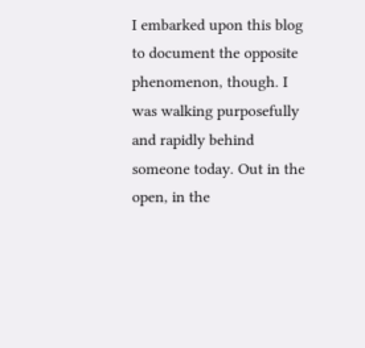I embarked upon this blog to document the opposite phenomenon, though. I was walking purposefully and rapidly behind someone today. Out in the open, in the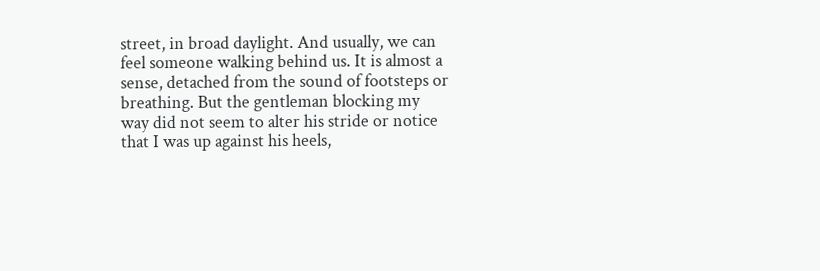street, in broad daylight. And usually, we can feel someone walking behind us. It is almost a sense, detached from the sound of footsteps or breathing. But the gentleman blocking my way did not seem to alter his stride or notice that I was up against his heels,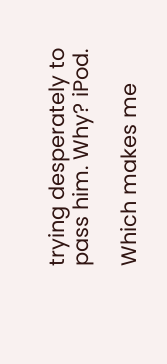trying desperately to pass him. Why? iPod.

Which makes me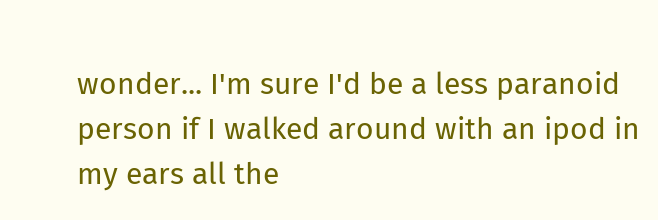wonder... I'm sure I'd be a less paranoid person if I walked around with an ipod in my ears all the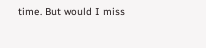time. But would I miss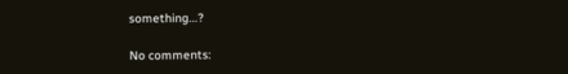something...?

No comments: